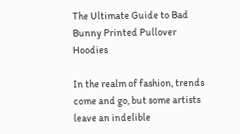The Ultimate Guide to Bad Bunny Printed Pullover Hoodies

In the realm of fashion, trends come and go, but some artists leave an indelible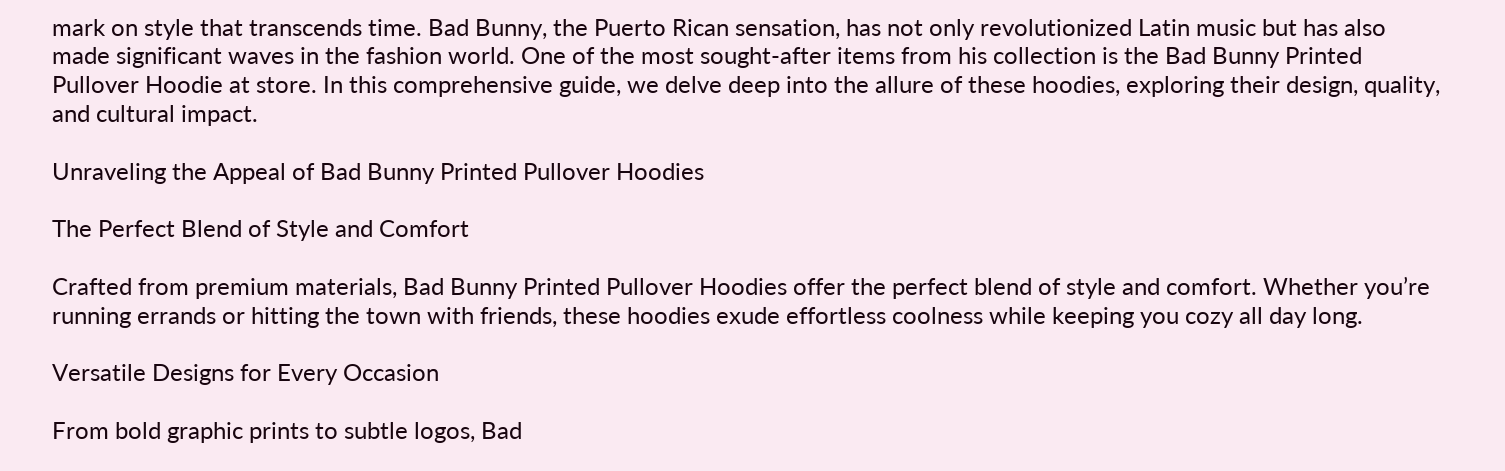mark on style that transcends time. Bad Bunny, the Puerto Rican sensation, has not only revolutionized Latin music but has also made significant waves in the fashion world. One of the most sought-after items from his collection is the Bad Bunny Printed Pullover Hoodie at store. In this comprehensive guide, we delve deep into the allure of these hoodies, exploring their design, quality, and cultural impact.

Unraveling the Appeal of Bad Bunny Printed Pullover Hoodies

The Perfect Blend of Style and Comfort

Crafted from premium materials, Bad Bunny Printed Pullover Hoodies offer the perfect blend of style and comfort. Whether you’re running errands or hitting the town with friends, these hoodies exude effortless coolness while keeping you cozy all day long.

Versatile Designs for Every Occasion

From bold graphic prints to subtle logos, Bad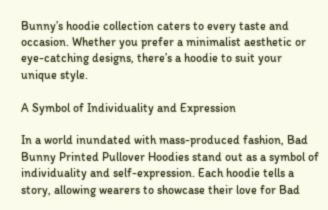Bunny’s hoodie collection caters to every taste and occasion. Whether you prefer a minimalist aesthetic or eye-catching designs, there’s a hoodie to suit your unique style.

A Symbol of Individuality and Expression

In a world inundated with mass-produced fashion, Bad Bunny Printed Pullover Hoodies stand out as a symbol of individuality and self-expression. Each hoodie tells a story, allowing wearers to showcase their love for Bad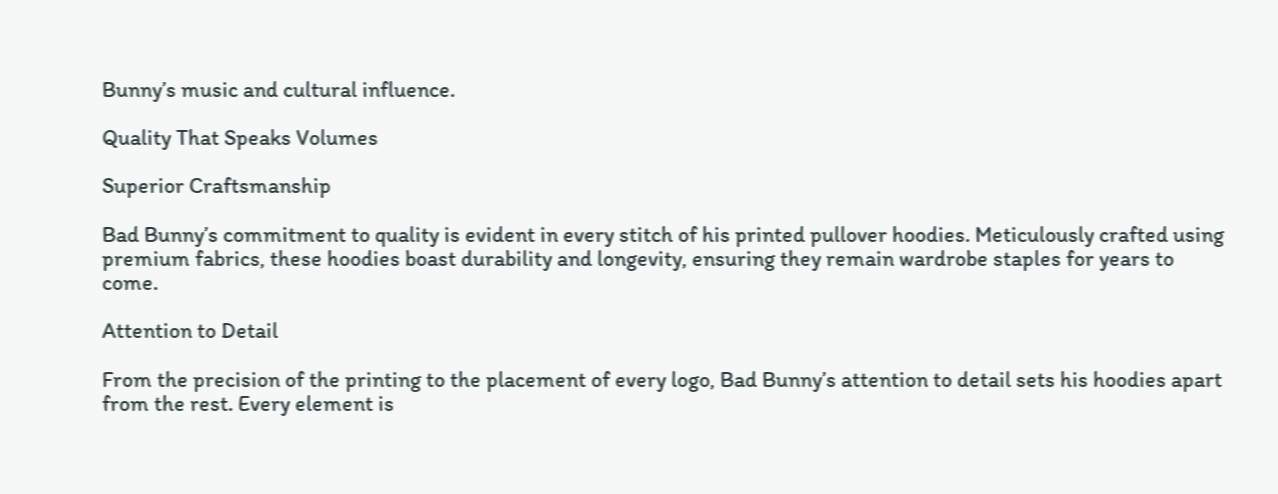Bunny’s music and cultural influence.

Quality That Speaks Volumes

Superior Craftsmanship

Bad Bunny’s commitment to quality is evident in every stitch of his printed pullover hoodies. Meticulously crafted using premium fabrics, these hoodies boast durability and longevity, ensuring they remain wardrobe staples for years to come.

Attention to Detail

From the precision of the printing to the placement of every logo, Bad Bunny’s attention to detail sets his hoodies apart from the rest. Every element is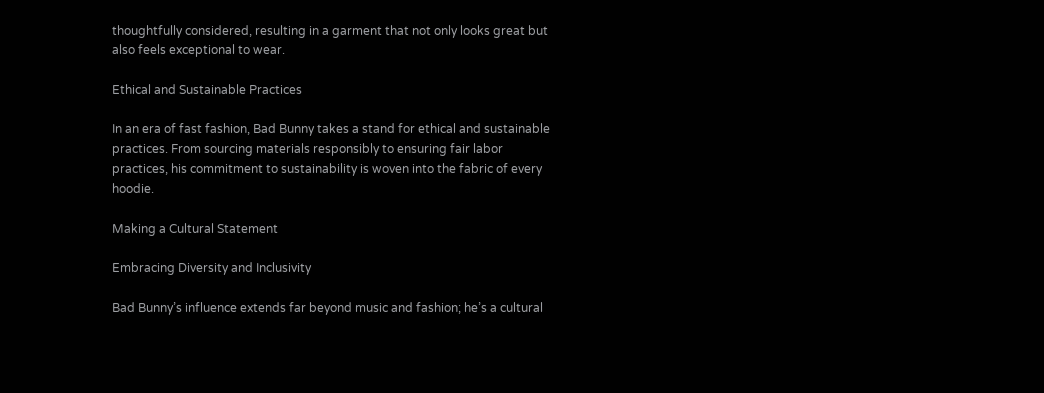thoughtfully considered, resulting in a garment that not only looks great but also feels exceptional to wear.

Ethical and Sustainable Practices

In an era of fast fashion, Bad Bunny takes a stand for ethical and sustainable practices. From sourcing materials responsibly to ensuring fair labor practices, his commitment to sustainability is woven into the fabric of every hoodie.

Making a Cultural Statement

Embracing Diversity and Inclusivity

Bad Bunny’s influence extends far beyond music and fashion; he’s a cultural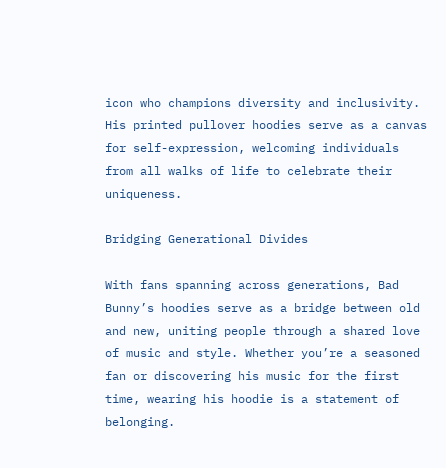icon who champions diversity and inclusivity. His printed pullover hoodies serve as a canvas for self-expression, welcoming individuals from all walks of life to celebrate their uniqueness.

Bridging Generational Divides

With fans spanning across generations, Bad Bunny’s hoodies serve as a bridge between old and new, uniting people through a shared love of music and style. Whether you’re a seasoned fan or discovering his music for the first time, wearing his hoodie is a statement of belonging.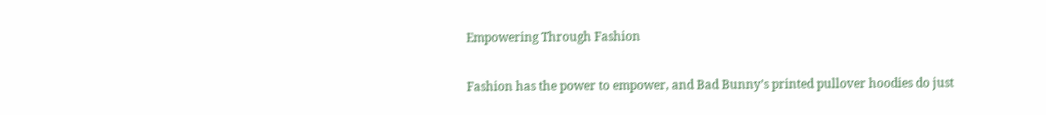Empowering Through Fashion

Fashion has the power to empower, and Bad Bunny’s printed pullover hoodies do just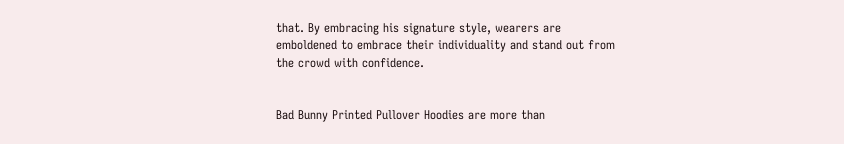that. By embracing his signature style, wearers are emboldened to embrace their individuality and stand out from the crowd with confidence.


Bad Bunny Printed Pullover Hoodies are more than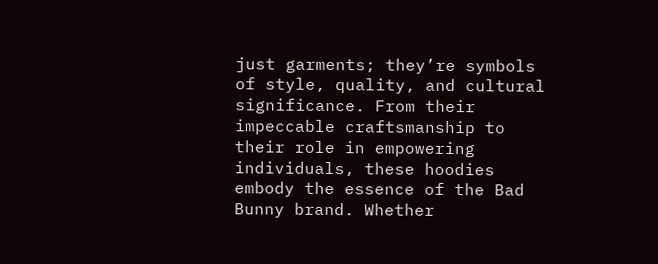just garments; they’re symbols of style, quality, and cultural significance. From their impeccable craftsmanship to their role in empowering individuals, these hoodies embody the essence of the Bad Bunny brand. Whether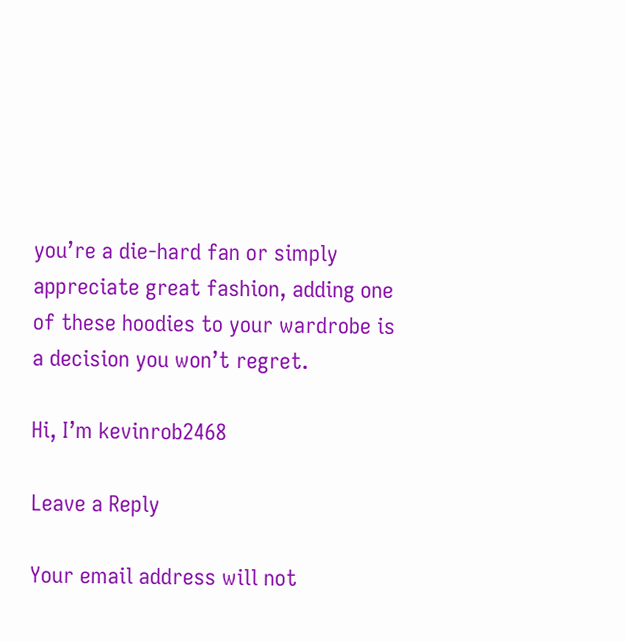you’re a die-hard fan or simply appreciate great fashion, adding one of these hoodies to your wardrobe is a decision you won’t regret.

Hi, I’m kevinrob2468

Leave a Reply

Your email address will not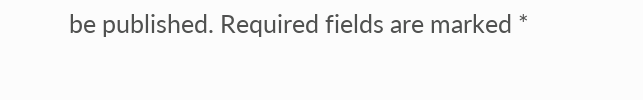be published. Required fields are marked *